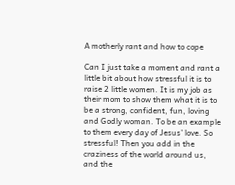A motherly rant and how to cope

Can I just take a moment and rant a little bit about how stressful it is to raise 2 little women. It is my job as their mom to show them what it is to be a strong, confident, fun, loving and Godly woman. To be an example to them every day of Jesus’ love. So stressful! Then you add in the craziness of the world around us, and the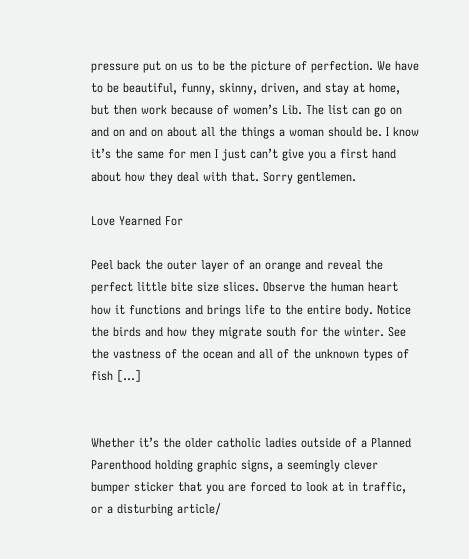pressure put on us to be the picture of perfection. We have to be beautiful, funny, skinny, driven, and stay at home, but then work because of women’s Lib. The list can go on and on and on about all the things a woman should be. I know it’s the same for men I just can’t give you a first hand about how they deal with that. Sorry gentlemen.

Love Yearned For

Peel back the outer layer of an orange and reveal the perfect little bite size slices. Observe the human heart how it functions and brings life to the entire body. Notice the birds and how they migrate south for the winter. See the vastness of the ocean and all of the unknown types of fish […]


Whether it’s the older catholic ladies outside of a Planned Parenthood holding graphic signs, a seemingly clever bumper sticker that you are forced to look at in traffic, or a disturbing article/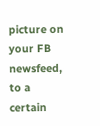picture on your FB newsfeed, to a certain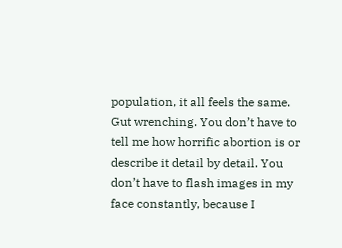population, it all feels the same. Gut wrenching. You don’t have to tell me how horrific abortion is or describe it detail by detail. You don’t have to flash images in my face constantly, because I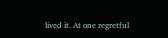lived it. At one regretful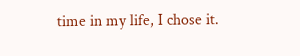time in my life, I chose it.